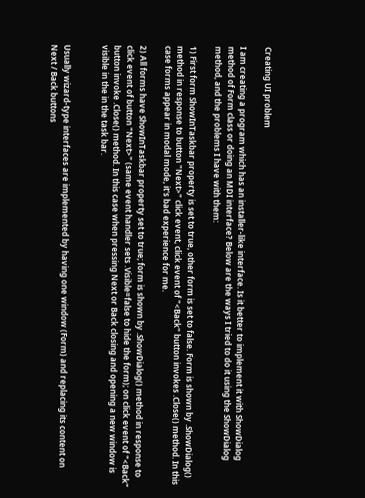Creating UI problem

I am creating a program which has an installer-like interface. Is it better to implement it with ShowDialog method of Form class or doing an MDI interface? Below are the ways I tried to do it using the ShowDialog method, and the problems I have with them:

1) First form ShowInTaskbar property is set to true, other form is set to false. Form is shown by .ShowDialog() method in response to button "Next>" click event, click event of "<Back" button invokes .Close() method. In this case forms appear in modal mode, it's bad experience for me.

2) All forms have ShowInTaskbar property set to true; form is shown by .ShowDialog() method in response to click event of button "Next>" (same event handler sets .Visible=false to hide the form); on click event of "<Back" button invoke .Close() method. In this case when pressing Next or Back closing and opening a new window is visible in the in the task bar.


Usually wizard-type interfaces are implemented by having one window (Form) and replacing its content on Next / Back buttons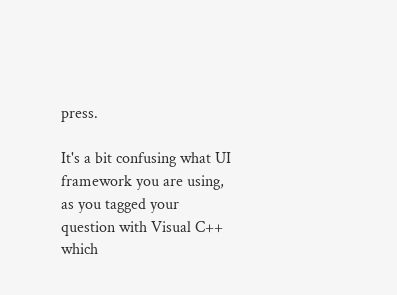press.

It's a bit confusing what UI framework you are using, as you tagged your question with Visual C++ which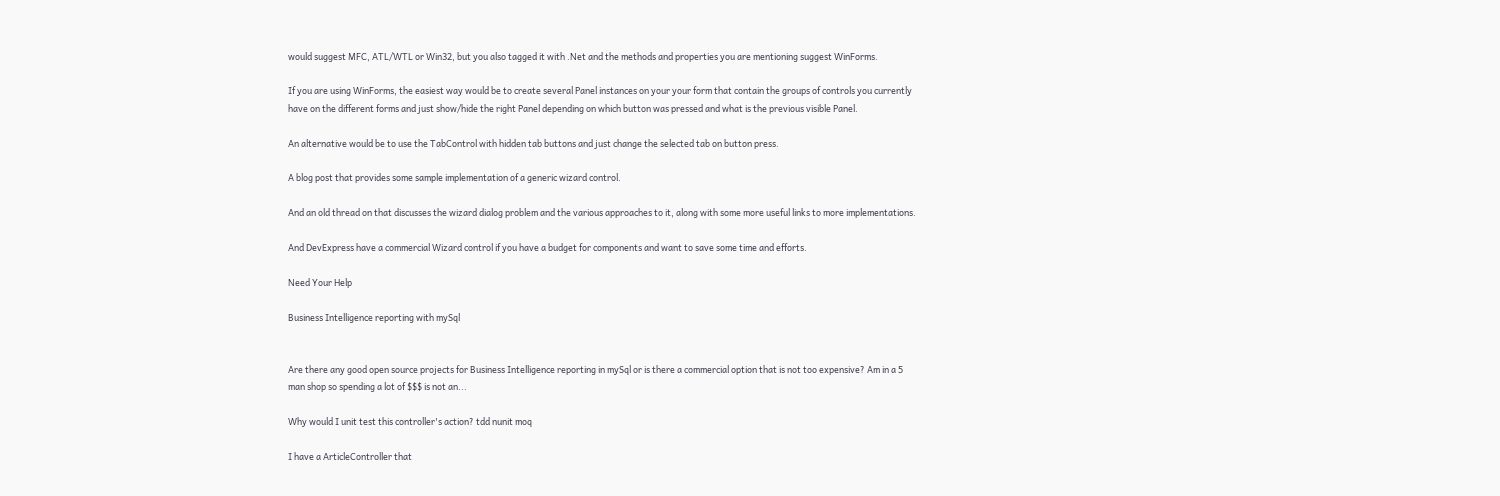would suggest MFC, ATL/WTL or Win32, but you also tagged it with .Net and the methods and properties you are mentioning suggest WinForms.

If you are using WinForms, the easiest way would be to create several Panel instances on your your form that contain the groups of controls you currently have on the different forms and just show/hide the right Panel depending on which button was pressed and what is the previous visible Panel.

An alternative would be to use the TabControl with hidden tab buttons and just change the selected tab on button press.

A blog post that provides some sample implementation of a generic wizard control.

And an old thread on that discusses the wizard dialog problem and the various approaches to it, along with some more useful links to more implementations.

And DevExpress have a commercial Wizard control if you have a budget for components and want to save some time and efforts.

Need Your Help

Business Intelligence reporting with mySql


Are there any good open source projects for Business Intelligence reporting in mySql or is there a commercial option that is not too expensive? Am in a 5 man shop so spending a lot of $$$ is not an...

Why would I unit test this controller's action? tdd nunit moq

I have a ArticleController that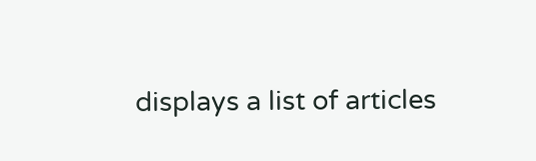displays a list of articles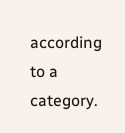according to a category.